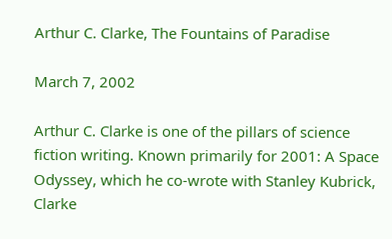Arthur C. Clarke, The Fountains of Paradise

March 7, 2002

Arthur C. Clarke is one of the pillars of science fiction writing. Known primarily for 2001: A Space Odyssey, which he co-wrote with Stanley Kubrick, Clarke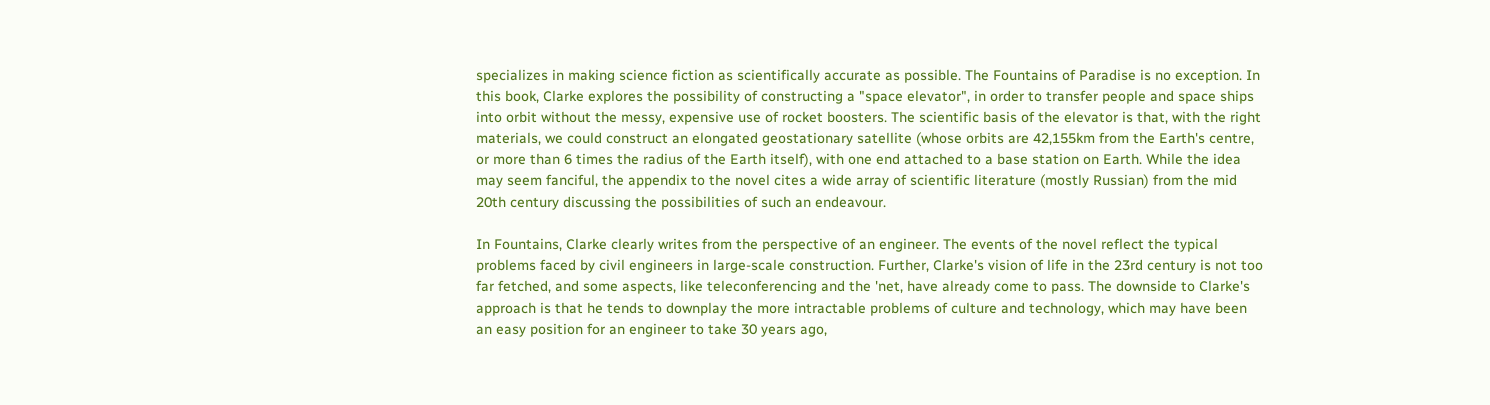specializes in making science fiction as scientifically accurate as possible. The Fountains of Paradise is no exception. In this book, Clarke explores the possibility of constructing a "space elevator", in order to transfer people and space ships into orbit without the messy, expensive use of rocket boosters. The scientific basis of the elevator is that, with the right materials, we could construct an elongated geostationary satellite (whose orbits are 42,155km from the Earth's centre, or more than 6 times the radius of the Earth itself), with one end attached to a base station on Earth. While the idea may seem fanciful, the appendix to the novel cites a wide array of scientific literature (mostly Russian) from the mid 20th century discussing the possibilities of such an endeavour.

In Fountains, Clarke clearly writes from the perspective of an engineer. The events of the novel reflect the typical problems faced by civil engineers in large-scale construction. Further, Clarke's vision of life in the 23rd century is not too far fetched, and some aspects, like teleconferencing and the 'net, have already come to pass. The downside to Clarke's approach is that he tends to downplay the more intractable problems of culture and technology, which may have been an easy position for an engineer to take 30 years ago,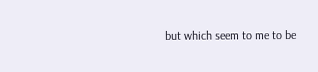but which seem to me to be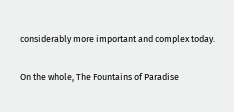considerably more important and complex today.

On the whole, The Fountains of Paradise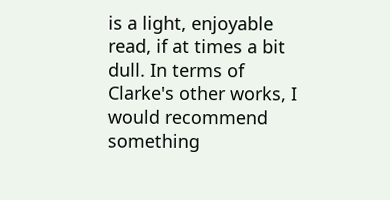is a light, enjoyable read, if at times a bit dull. In terms of Clarke's other works, I would recommend something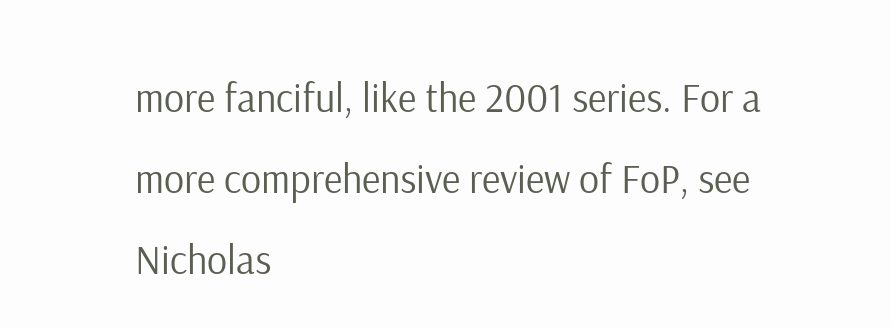more fanciful, like the 2001 series. For a more comprehensive review of FoP, see Nicholas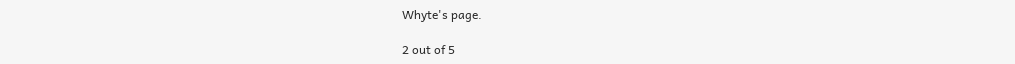Whyte's page.

2 out of 5